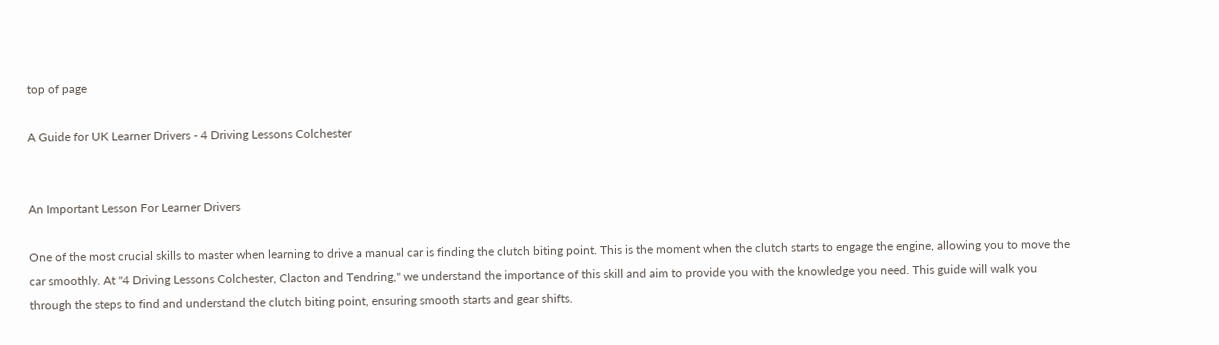top of page

A Guide for UK Learner Drivers - 4 Driving Lessons Colchester


An Important Lesson For Learner Drivers

One of the most crucial skills to master when learning to drive a manual car is finding the clutch biting point. This is the moment when the clutch starts to engage the engine, allowing you to move the car smoothly. At "4 Driving Lessons Colchester, Clacton and Tendring," we understand the importance of this skill and aim to provide you with the knowledge you need. This guide will walk you through the steps to find and understand the clutch biting point, ensuring smooth starts and gear shifts.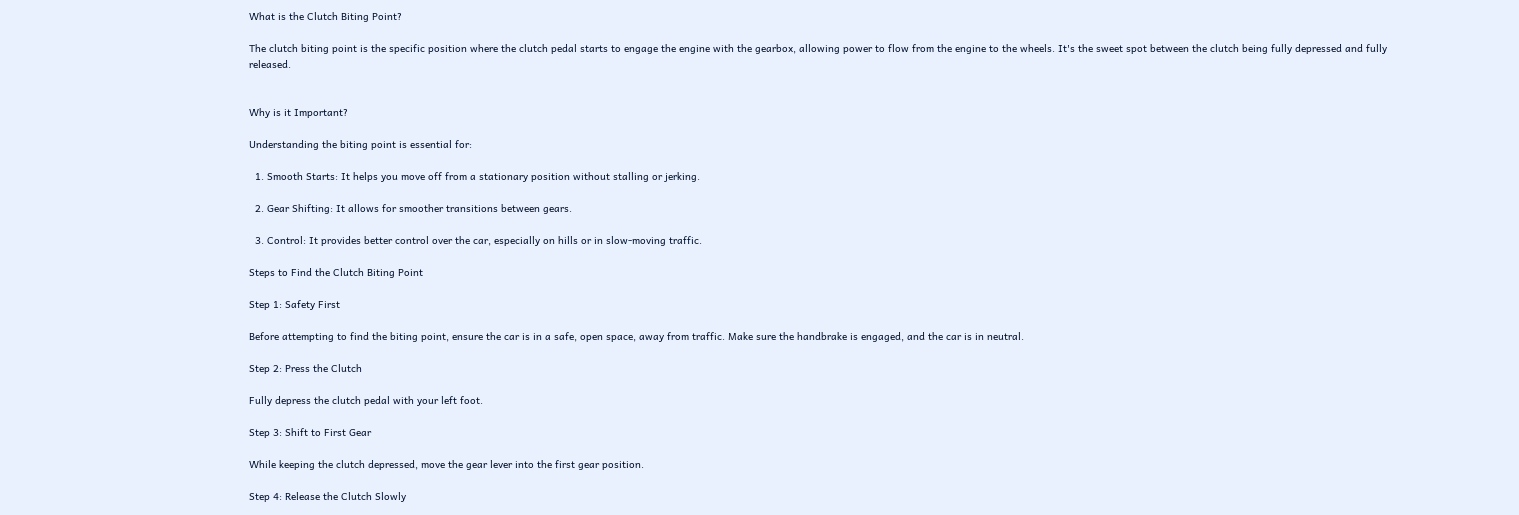What is the Clutch Biting Point?

The clutch biting point is the specific position where the clutch pedal starts to engage the engine with the gearbox, allowing power to flow from the engine to the wheels. It's the sweet spot between the clutch being fully depressed and fully released.


Why is it Important?

Understanding the biting point is essential for:

  1. Smooth Starts: It helps you move off from a stationary position without stalling or jerking.

  2. Gear Shifting: It allows for smoother transitions between gears.

  3. Control: It provides better control over the car, especially on hills or in slow-moving traffic.

Steps to Find the Clutch Biting Point

Step 1: Safety First

Before attempting to find the biting point, ensure the car is in a safe, open space, away from traffic. Make sure the handbrake is engaged, and the car is in neutral.

Step 2: Press the Clutch

Fully depress the clutch pedal with your left foot.

Step 3: Shift to First Gear

While keeping the clutch depressed, move the gear lever into the first gear position.

Step 4: Release the Clutch Slowly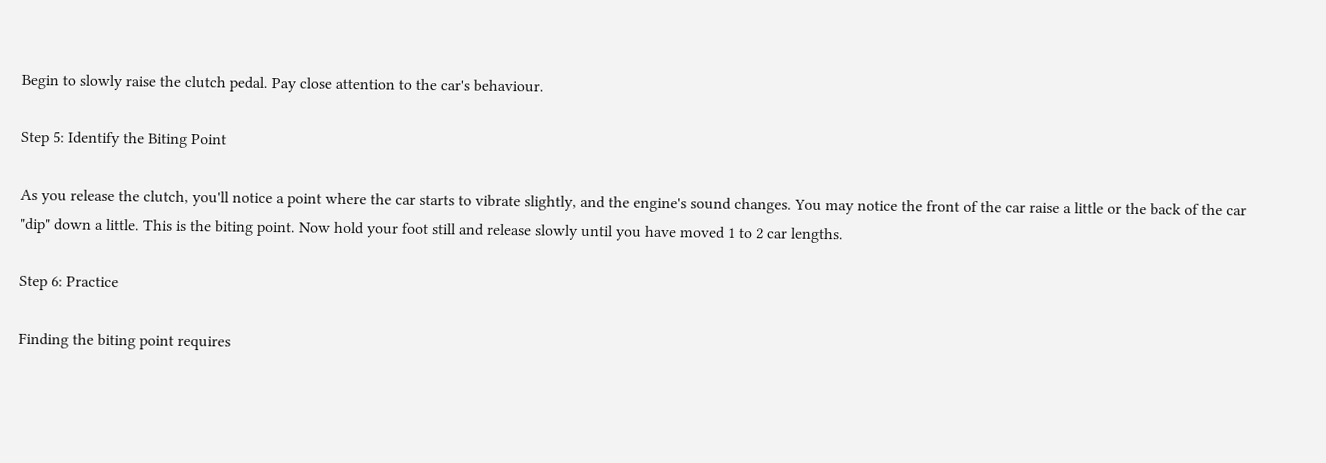Begin to slowly raise the clutch pedal. Pay close attention to the car's behaviour.

Step 5: Identify the Biting Point

As you release the clutch, you'll notice a point where the car starts to vibrate slightly, and the engine's sound changes. You may notice the front of the car raise a little or the back of the car "dip" down a little. This is the biting point. Now hold your foot still and release slowly until you have moved 1 to 2 car lengths.

Step 6: Practice

Finding the biting point requires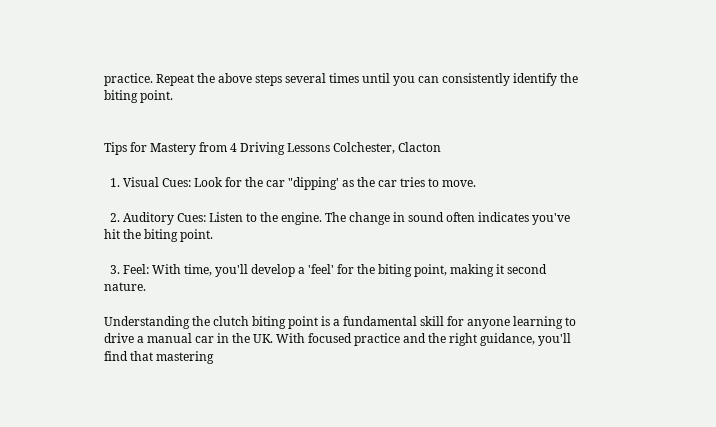practice. Repeat the above steps several times until you can consistently identify the biting point.


Tips for Mastery from 4 Driving Lessons Colchester, Clacton

  1. Visual Cues: Look for the car "dipping' as the car tries to move.

  2. Auditory Cues: Listen to the engine. The change in sound often indicates you've hit the biting point.

  3. Feel: With time, you'll develop a 'feel' for the biting point, making it second nature.

Understanding the clutch biting point is a fundamental skill for anyone learning to drive a manual car in the UK. With focused practice and the right guidance, you'll find that mastering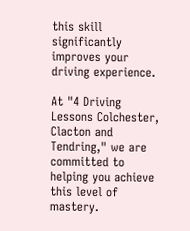this skill significantly improves your driving experience.

At "4 Driving Lessons Colchester, Clacton and Tendring," we are committed to helping you achieve this level of mastery.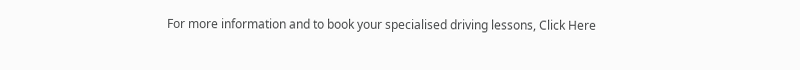For more information and to book your specialised driving lessons, Click Here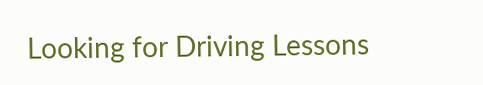Looking for Driving Lessons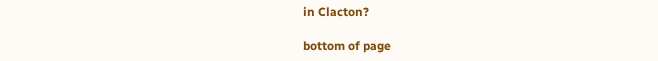in Clacton?

bottom of page